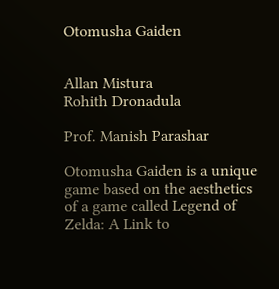Otomusha Gaiden


Allan Mistura
Rohith Dronadula

Prof. Manish Parashar

Otomusha Gaiden is a unique game based on the aesthetics of a game called Legend of Zelda: A Link to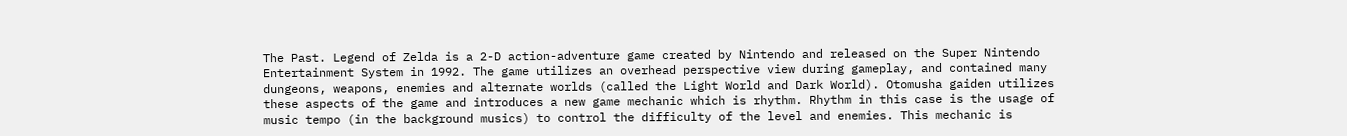The Past. Legend of Zelda is a 2-D action-adventure game created by Nintendo and released on the Super Nintendo Entertainment System in 1992. The game utilizes an overhead perspective view during gameplay, and contained many dungeons, weapons, enemies and alternate worlds (called the Light World and Dark World). Otomusha gaiden utilizes these aspects of the game and introduces a new game mechanic which is rhythm. Rhythm in this case is the usage of music tempo (in the background musics) to control the difficulty of the level and enemies. This mechanic is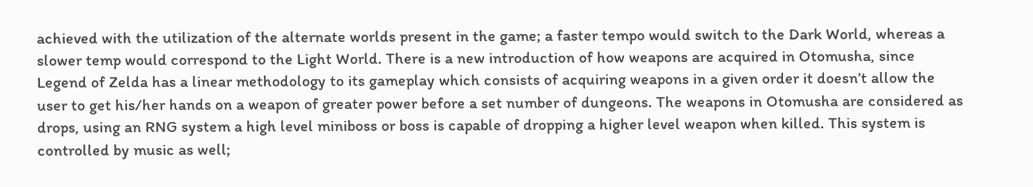achieved with the utilization of the alternate worlds present in the game; a faster tempo would switch to the Dark World, whereas a slower temp would correspond to the Light World. There is a new introduction of how weapons are acquired in Otomusha, since Legend of Zelda has a linear methodology to its gameplay which consists of acquiring weapons in a given order it doesn’t allow the user to get his/her hands on a weapon of greater power before a set number of dungeons. The weapons in Otomusha are considered as drops, using an RNG system a high level miniboss or boss is capable of dropping a higher level weapon when killed. This system is controlled by music as well;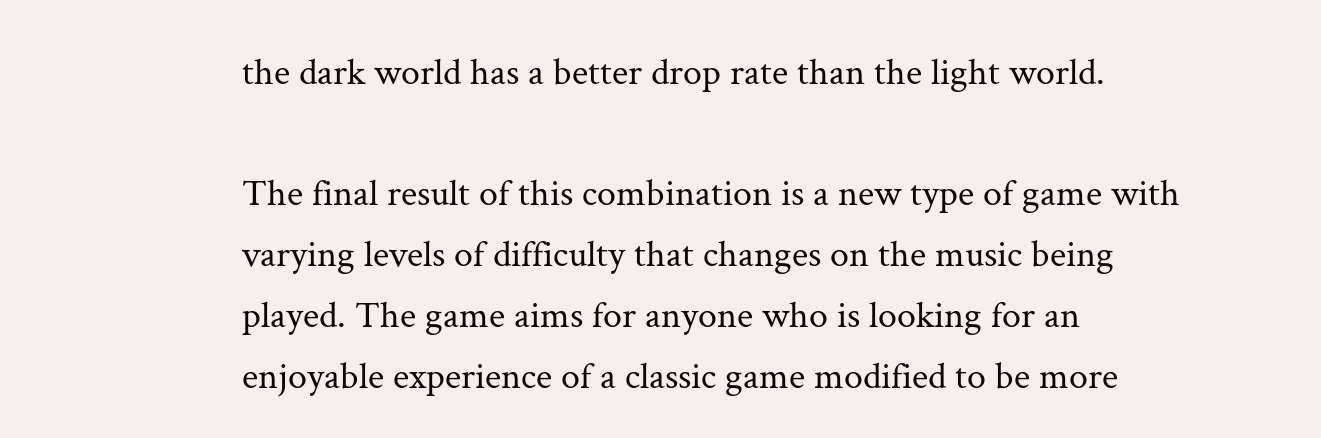the dark world has a better drop rate than the light world.

The final result of this combination is a new type of game with varying levels of difficulty that changes on the music being played. The game aims for anyone who is looking for an enjoyable experience of a classic game modified to be more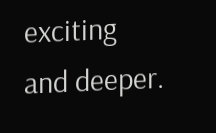exciting and deeper.